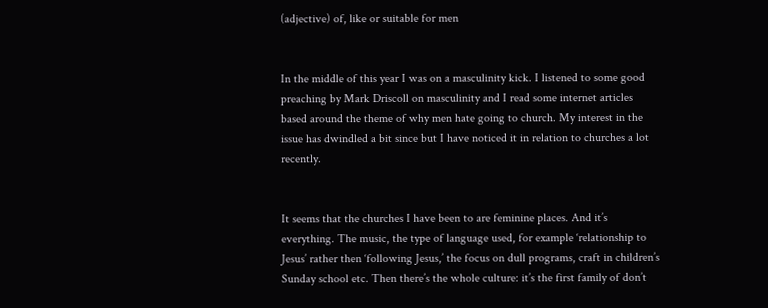(adjective) of, like or suitable for men


In the middle of this year I was on a masculinity kick. I listened to some good preaching by Mark Driscoll on masculinity and I read some internet articles based around the theme of why men hate going to church. My interest in the issue has dwindled a bit since but I have noticed it in relation to churches a lot recently.


It seems that the churches I have been to are feminine places. And it’s everything. The music, the type of language used, for example ‘relationship to Jesus’ rather then ‘following Jesus,’ the focus on dull programs, craft in children’s Sunday school etc. Then there’s the whole culture: it’s the first family of don’t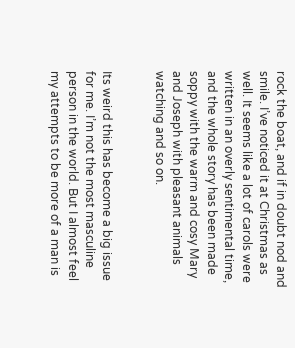rock the boat, and if in doubt nod and smile. I’ve noticed it at Christmas as well. It seems like a lot of carols were written in an overly sentimental time, and the whole story has been made soppy with the warm and cosy Mary and Joseph with pleasant animals watching and so on.


Its weird this has become a big issue for me. I’m not the most masculine person in the world. But I almost feel my attempts to be more of a man is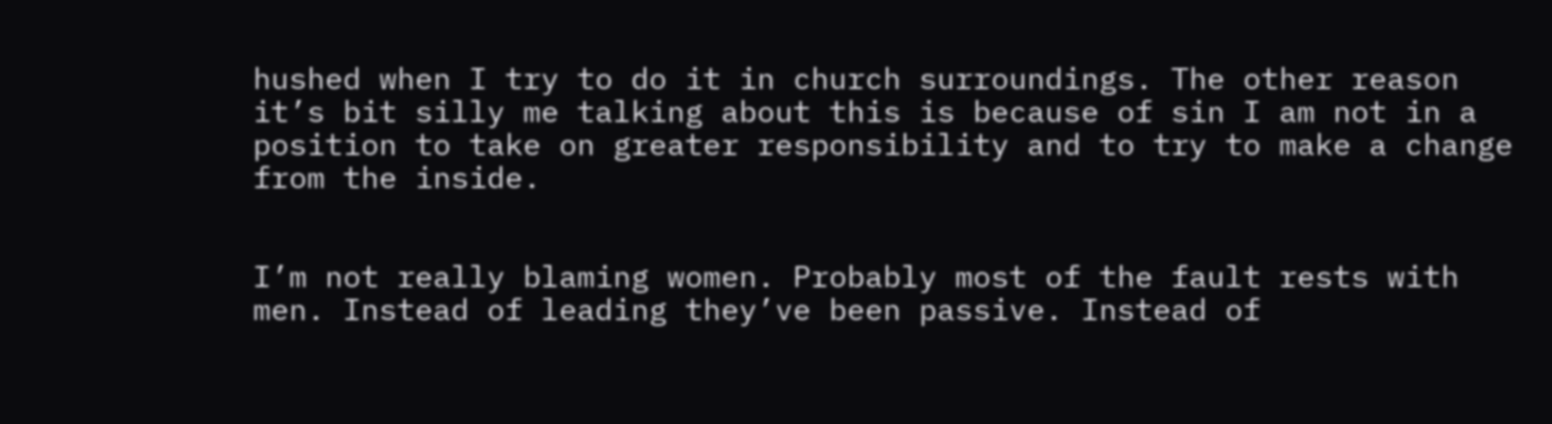hushed when I try to do it in church surroundings. The other reason it’s bit silly me talking about this is because of sin I am not in a position to take on greater responsibility and to try to make a change from the inside.


I’m not really blaming women. Probably most of the fault rests with men. Instead of leading they’ve been passive. Instead of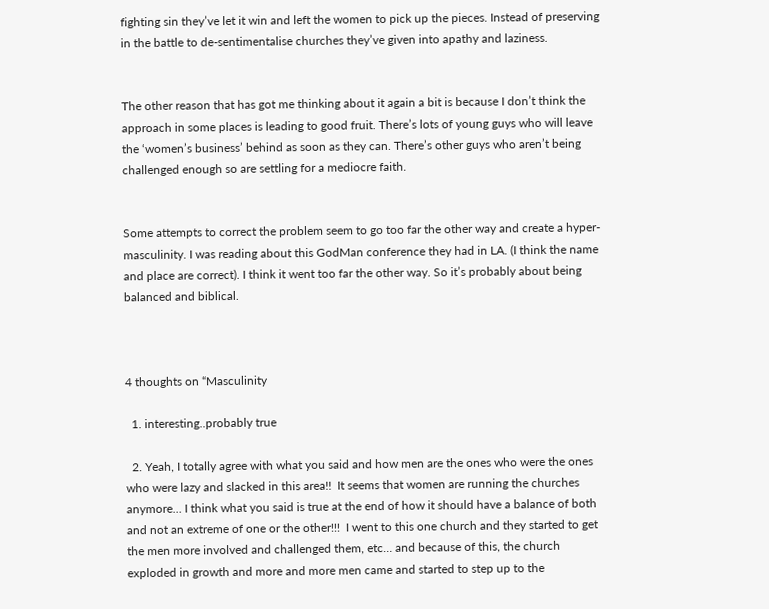fighting sin they’ve let it win and left the women to pick up the pieces. Instead of preserving in the battle to de-sentimentalise churches they’ve given into apathy and laziness.


The other reason that has got me thinking about it again a bit is because I don’t think the approach in some places is leading to good fruit. There’s lots of young guys who will leave the ‘women’s business’ behind as soon as they can. There’s other guys who aren’t being challenged enough so are settling for a mediocre faith.


Some attempts to correct the problem seem to go too far the other way and create a hyper-masculinity. I was reading about this GodMan conference they had in LA. (I think the name and place are correct). I think it went too far the other way. So it’s probably about being balanced and biblical.



4 thoughts on “Masculinity

  1. interesting..probably true

  2. Yeah, I totally agree with what you said and how men are the ones who were the ones who were lazy and slacked in this area!!  It seems that women are running the churches anymore… I think what you said is true at the end of how it should have a balance of both and not an extreme of one or the other!!!  I went to this one church and they started to get the men more involved and challenged them, etc… and because of this, the church exploded in growth and more and more men came and started to step up to the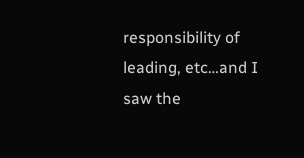responsibility of leading, etc…and I saw the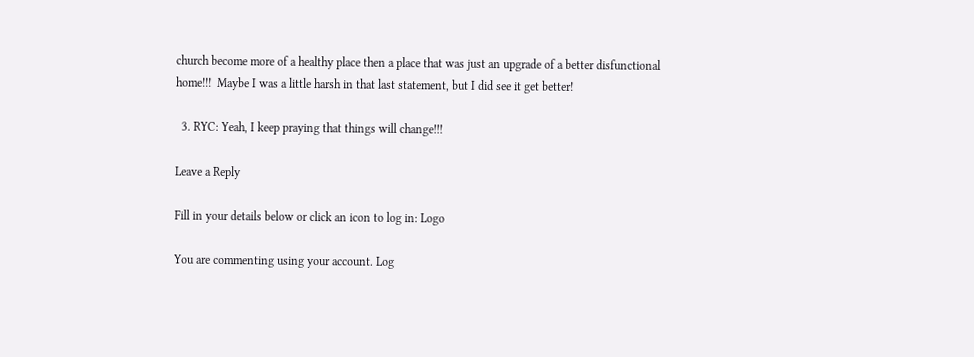church become more of a healthy place then a place that was just an upgrade of a better disfunctional home!!!  Maybe I was a little harsh in that last statement, but I did see it get better!

  3. RYC: Yeah, I keep praying that things will change!!!

Leave a Reply

Fill in your details below or click an icon to log in: Logo

You are commenting using your account. Log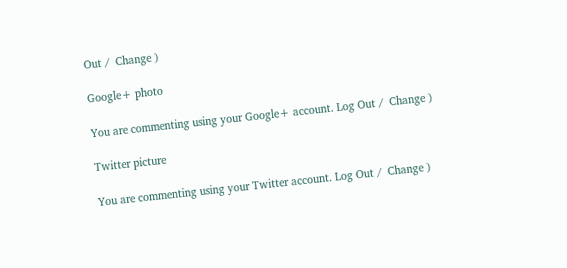Out /  Change )

Google+ photo

You are commenting using your Google+ account. Log Out /  Change )

Twitter picture

You are commenting using your Twitter account. Log Out /  Change )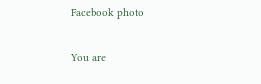Facebook photo

You are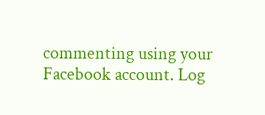commenting using your Facebook account. Log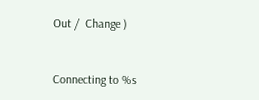Out /  Change )


Connecting to %s